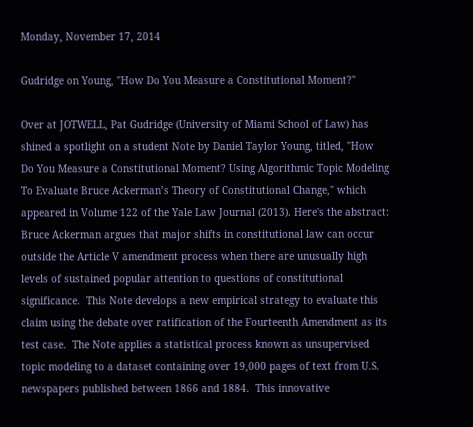Monday, November 17, 2014

Gudridge on Young, "How Do You Measure a Constitutional Moment?"

Over at JOTWELL, Pat Gudridge (University of Miami School of Law) has shined a spotlight on a student Note by Daniel Taylor Young, titled, "How Do You Measure a Constitutional Moment? Using Algorithmic Topic Modeling To Evaluate Bruce Ackerman’s Theory of Constitutional Change," which appeared in Volume 122 of the Yale Law Journal (2013). Here's the abstract:
Bruce Ackerman argues that major shifts in constitutional law can occur outside the Article V amendment process when there are unusually high levels of sustained popular attention to questions of constitutional significance.  This Note develops a new empirical strategy to evaluate this claim using the debate over ratification of the Fourteenth Amendment as its test case.  The Note applies a statistical process known as unsupervised topic modeling to a dataset containing over 19,000 pages of text from U.S. newspapers published between 1866 and 1884.  This innovative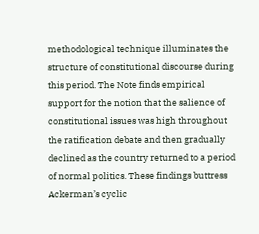methodological technique illuminates the structure of constitutional discourse during this period. The Note finds empirical support for the notion that the salience of constitutional issues was high throughout the ratification debate and then gradually declined as the country returned to a period of normal politics. These findings buttress Ackerman’s cyclic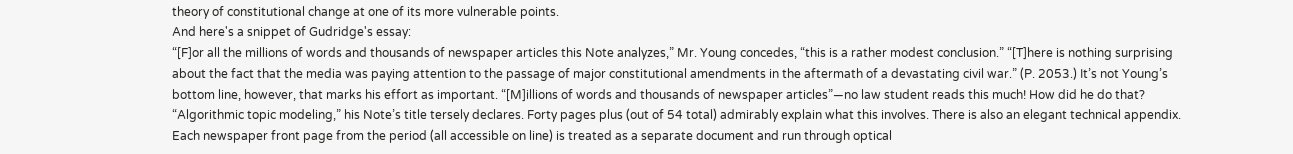theory of constitutional change at one of its more vulnerable points.
And here's a snippet of Gudridge's essay:
“[F]or all the millions of words and thousands of newspaper articles this Note analyzes,” Mr. Young concedes, “this is a rather modest conclusion.” “[T]here is nothing surprising about the fact that the media was paying attention to the passage of major constitutional amendments in the aftermath of a devastating civil war.” (P. 2053.) It’s not Young’s bottom line, however, that marks his effort as important. “[M]illions of words and thousands of newspaper articles”—no law student reads this much! How did he do that?
“Algorithmic topic modeling,” his Note’s title tersely declares. Forty pages plus (out of 54 total) admirably explain what this involves. There is also an elegant technical appendix. Each newspaper front page from the period (all accessible on line) is treated as a separate document and run through optical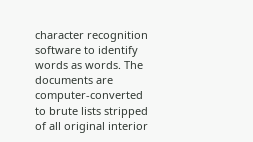character recognition software to identify words as words. The documents are computer-converted to brute lists stripped of all original interior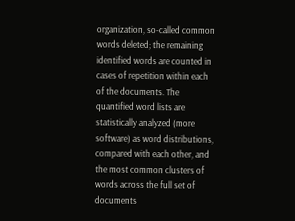organization, so-called common words deleted; the remaining identified words are counted in cases of repetition within each of the documents. The quantified word lists are statistically analyzed (more software) as word distributions, compared with each other, and the most common clusters of words across the full set of documents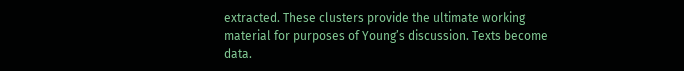extracted. These clusters provide the ultimate working material for purposes of Young’s discussion. Texts become data.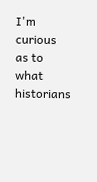I'm curious as to what historians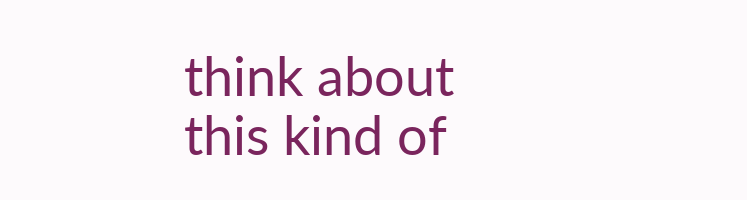think about this kind of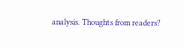analysis. Thoughts from readers?